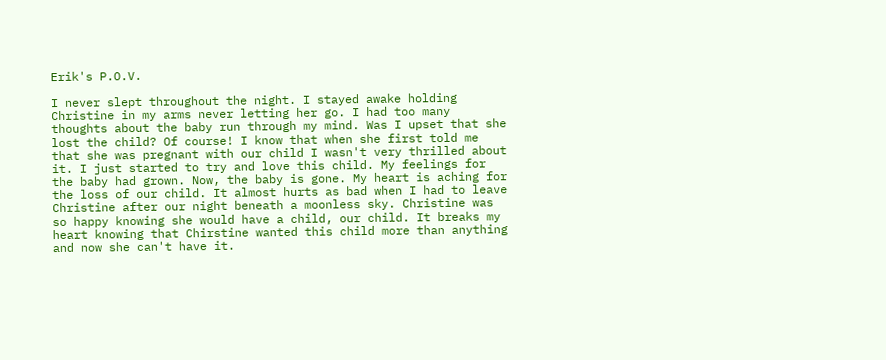Erik's P.O.V.

I never slept throughout the night. I stayed awake holding Christine in my arms never letting her go. I had too many thoughts about the baby run through my mind. Was I upset that she lost the child? Of course! I know that when she first told me that she was pregnant with our child I wasn't very thrilled about it. I just started to try and love this child. My feelings for the baby had grown. Now, the baby is gone. My heart is aching for the loss of our child. It almost hurts as bad when I had to leave Christine after our night beneath a moonless sky. Christine was so happy knowing she would have a child, our child. It breaks my heart knowing that Chirstine wanted this child more than anything and now she can't have it.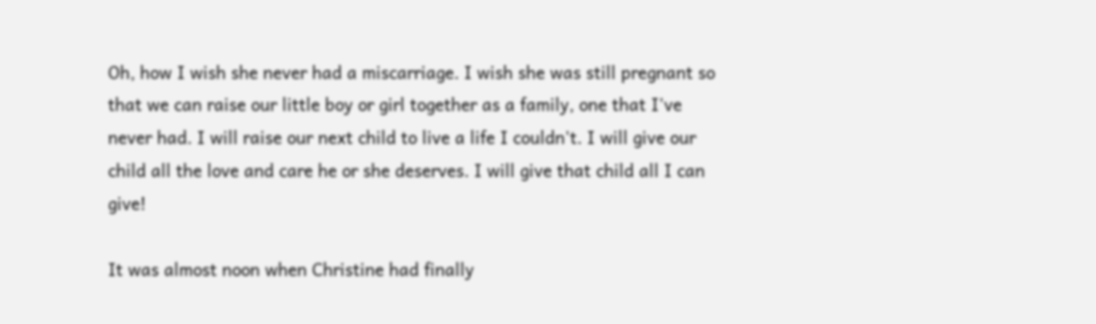Oh, how I wish she never had a miscarriage. I wish she was still pregnant so that we can raise our little boy or girl together as a family, one that I've never had. I will raise our next child to live a life I couldn't. I will give our child all the love and care he or she deserves. I will give that child all I can give!

It was almost noon when Christine had finally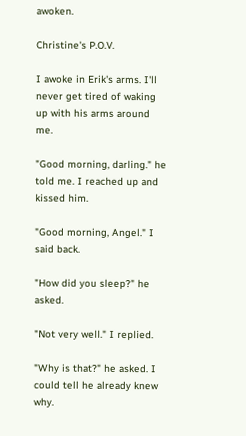awoken.

Christine's P.O.V.

I awoke in Erik's arms. I'll never get tired of waking up with his arms around me.

"Good morning, darling." he told me. I reached up and kissed him.

"Good morning, Angel." I said back.

"How did you sleep?" he asked.

"Not very well." I replied.

"Why is that?" he asked. I could tell he already knew why.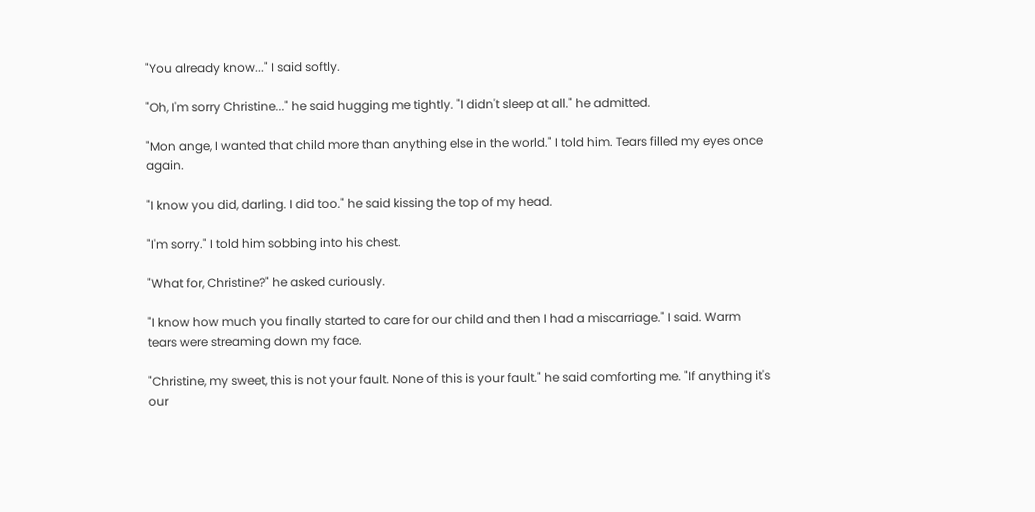"You already know..." I said softly.

"Oh, I'm sorry Christine..." he said hugging me tightly. "I didn't sleep at all." he admitted.

"Mon ange, I wanted that child more than anything else in the world." I told him. Tears filled my eyes once again.

"I know you did, darling. I did too." he said kissing the top of my head.

"I'm sorry." I told him sobbing into his chest.

"What for, Christine?" he asked curiously.

"I know how much you finally started to care for our child and then I had a miscarriage." I said. Warm tears were streaming down my face.

"Christine, my sweet, this is not your fault. None of this is your fault." he said comforting me. "If anything it's our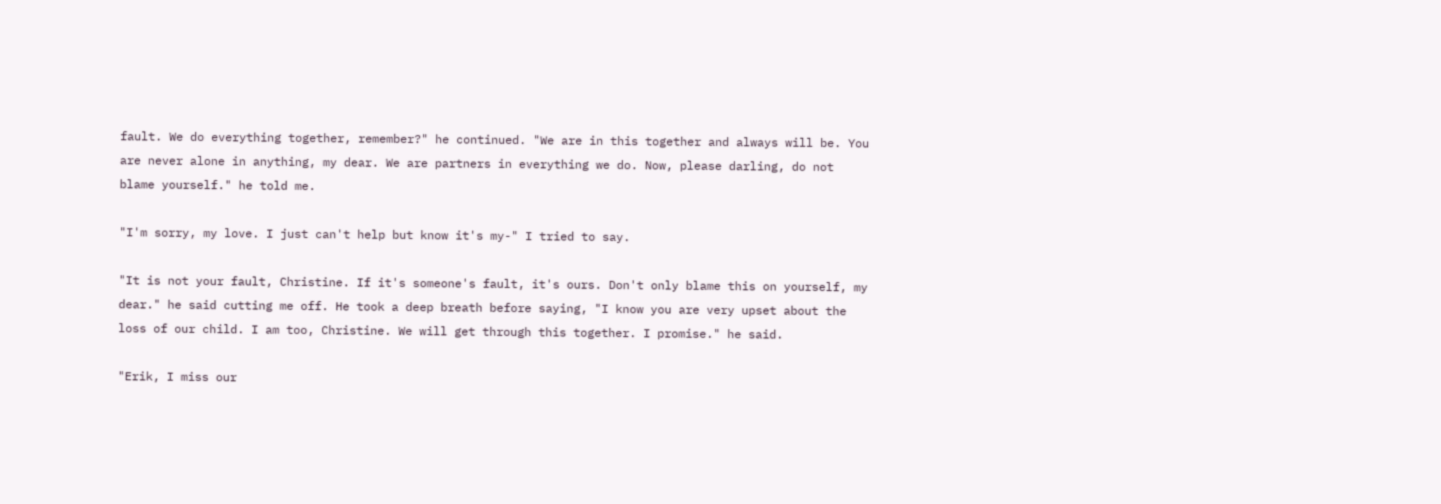fault. We do everything together, remember?" he continued. "We are in this together and always will be. You are never alone in anything, my dear. We are partners in everything we do. Now, please darling, do not blame yourself." he told me.

"I'm sorry, my love. I just can't help but know it's my-" I tried to say.

"It is not your fault, Christine. If it's someone's fault, it's ours. Don't only blame this on yourself, my dear." he said cutting me off. He took a deep breath before saying, "I know you are very upset about the loss of our child. I am too, Christine. We will get through this together. I promise." he said.

"Erik, I miss our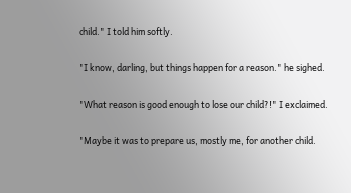child." I told him softly.

"I know, darling, but things happen for a reason." he sighed.

"What reason is good enough to lose our child?!" I exclaimed.

"Maybe it was to prepare us, mostly me, for another child.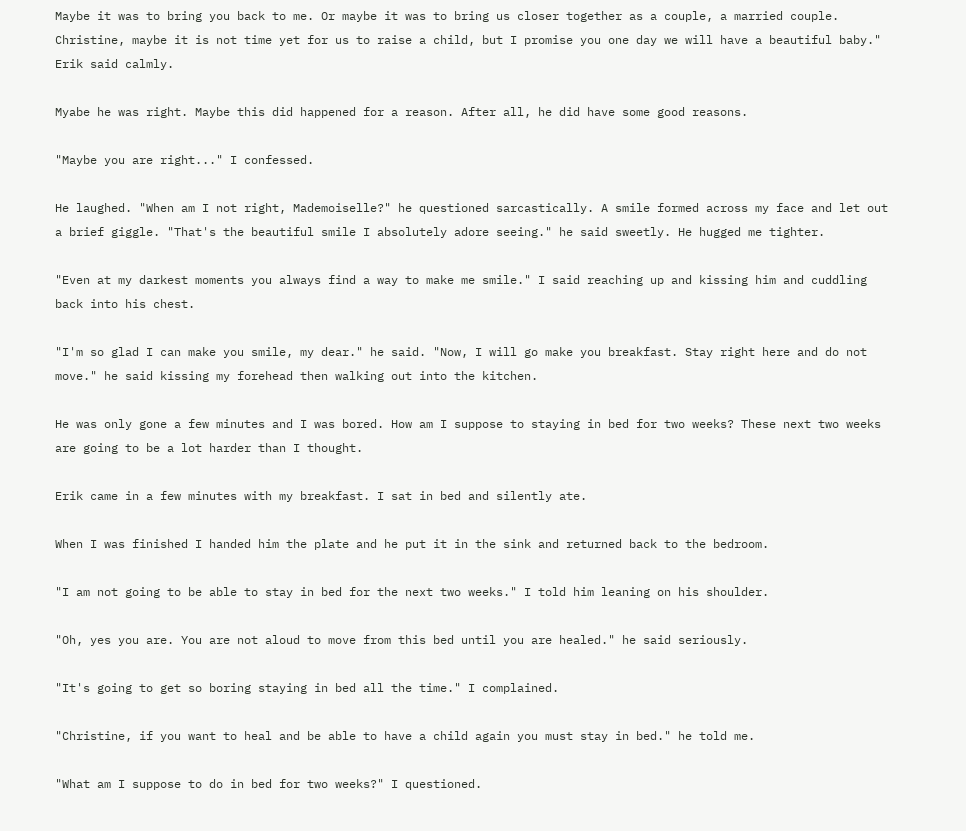Maybe it was to bring you back to me. Or maybe it was to bring us closer together as a couple, a married couple. Christine, maybe it is not time yet for us to raise a child, but I promise you one day we will have a beautiful baby." Erik said calmly.

Myabe he was right. Maybe this did happened for a reason. After all, he did have some good reasons.

"Maybe you are right..." I confessed.

He laughed. "When am I not right, Mademoiselle?" he questioned sarcastically. A smile formed across my face and let out a brief giggle. "That's the beautiful smile I absolutely adore seeing." he said sweetly. He hugged me tighter.

"Even at my darkest moments you always find a way to make me smile." I said reaching up and kissing him and cuddling back into his chest.

"I'm so glad I can make you smile, my dear." he said. "Now, I will go make you breakfast. Stay right here and do not move." he said kissing my forehead then walking out into the kitchen.

He was only gone a few minutes and I was bored. How am I suppose to staying in bed for two weeks? These next two weeks are going to be a lot harder than I thought.

Erik came in a few minutes with my breakfast. I sat in bed and silently ate.

When I was finished I handed him the plate and he put it in the sink and returned back to the bedroom.

"I am not going to be able to stay in bed for the next two weeks." I told him leaning on his shoulder.

"Oh, yes you are. You are not aloud to move from this bed until you are healed." he said seriously.

"It's going to get so boring staying in bed all the time." I complained.

"Christine, if you want to heal and be able to have a child again you must stay in bed." he told me.

"What am I suppose to do in bed for two weeks?" I questioned.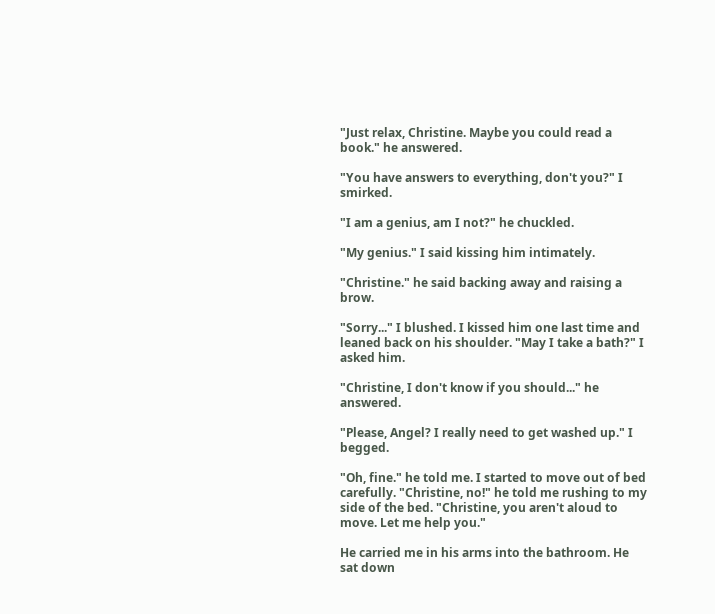"Just relax, Christine. Maybe you could read a book." he answered.

"You have answers to everything, don't you?" I smirked.

"I am a genius, am I not?" he chuckled.

"My genius." I said kissing him intimately.

"Christine." he said backing away and raising a brow.

"Sorry..." I blushed. I kissed him one last time and leaned back on his shoulder. "May I take a bath?" I asked him.

"Christine, I don't know if you should..." he answered.

"Please, Angel? I really need to get washed up." I begged.

"Oh, fine." he told me. I started to move out of bed carefully. "Christine, no!" he told me rushing to my side of the bed. "Christine, you aren't aloud to move. Let me help you."

He carried me in his arms into the bathroom. He sat down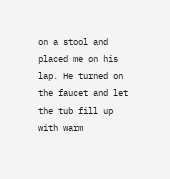on a stool and placed me on his lap. He turned on the faucet and let the tub fill up with warm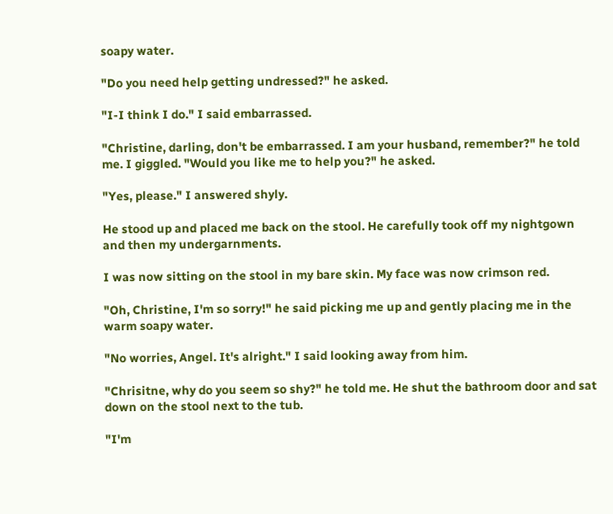soapy water.

"Do you need help getting undressed?" he asked.

"I-I think I do." I said embarrassed.

"Christine, darling, don't be embarrassed. I am your husband, remember?" he told me. I giggled. "Would you like me to help you?" he asked.

"Yes, please." I answered shyly.

He stood up and placed me back on the stool. He carefully took off my nightgown and then my undergarnments.

I was now sitting on the stool in my bare skin. My face was now crimson red.

"Oh, Christine, I'm so sorry!" he said picking me up and gently placing me in the warm soapy water.

"No worries, Angel. It's alright." I said looking away from him.

"Chrisitne, why do you seem so shy?" he told me. He shut the bathroom door and sat down on the stool next to the tub.

"I'm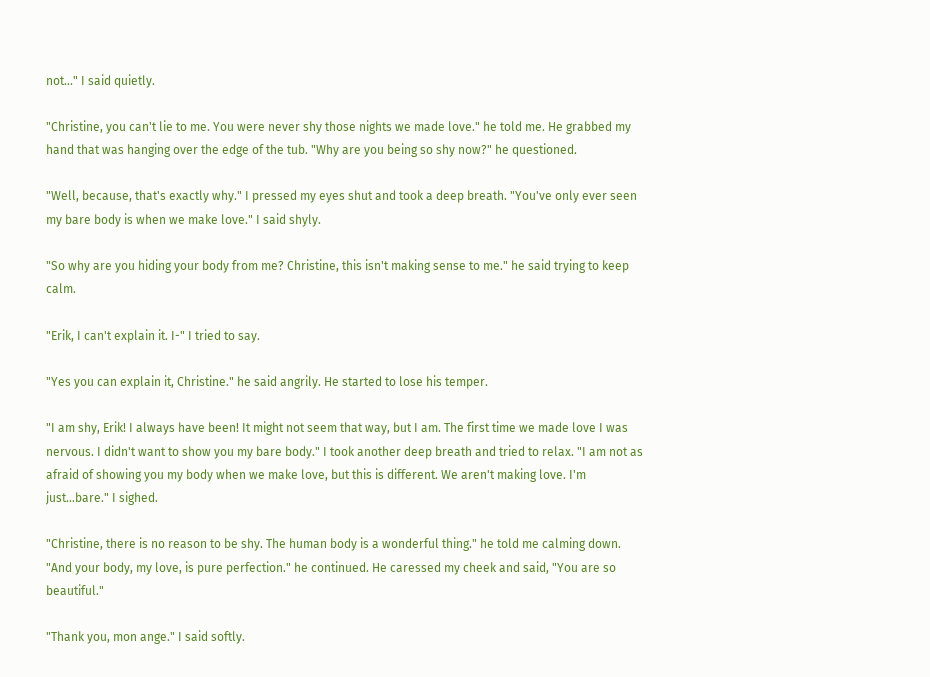not..." I said quietly.

"Christine, you can't lie to me. You were never shy those nights we made love." he told me. He grabbed my hand that was hanging over the edge of the tub. "Why are you being so shy now?" he questioned.

"Well, because, that's exactly why." I pressed my eyes shut and took a deep breath. "You've only ever seen my bare body is when we make love." I said shyly.

"So why are you hiding your body from me? Christine, this isn't making sense to me." he said trying to keep calm.

"Erik, I can't explain it. I-" I tried to say.

"Yes you can explain it, Christine." he said angrily. He started to lose his temper.

"I am shy, Erik! I always have been! It might not seem that way, but I am. The first time we made love I was nervous. I didn't want to show you my bare body." I took another deep breath and tried to relax. "I am not as afraid of showing you my body when we make love, but this is different. We aren't making love. I'm just...bare." I sighed.

"Christine, there is no reason to be shy. The human body is a wonderful thing." he told me calming down. "And your body, my love, is pure perfection." he continued. He caressed my cheek and said, "You are so beautiful."

"Thank you, mon ange." I said softly.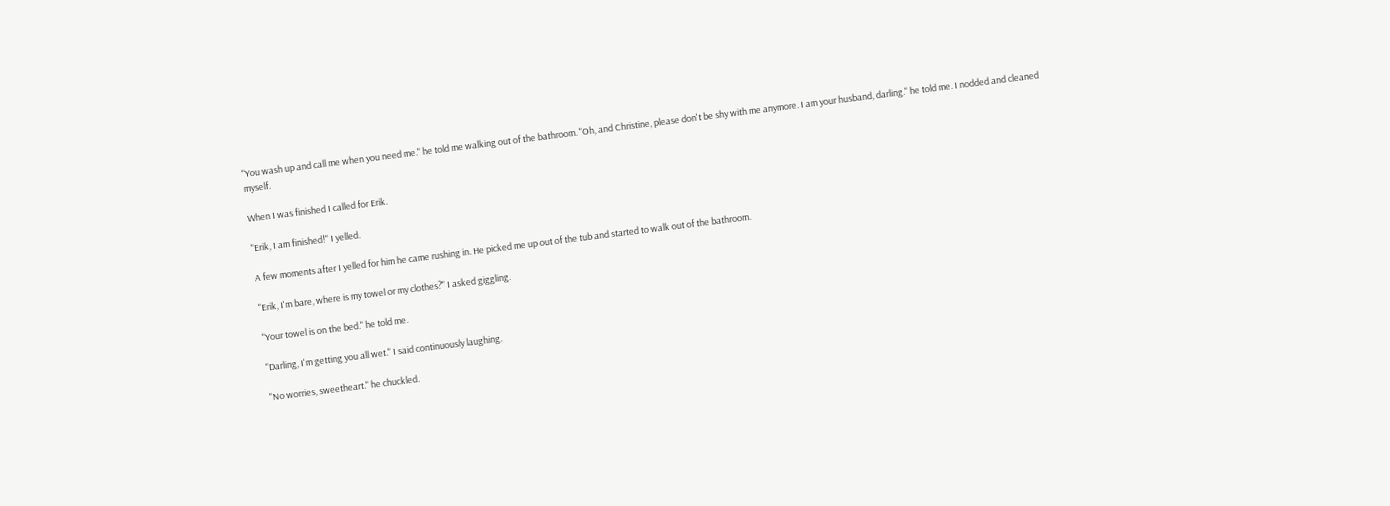"You wash up and call me when you need me." he told me walking out of the bathroom. "Oh, and Christine, please don't be shy with me anymore. I am your husband, darling." he told me. I nodded and cleaned myself.

When I was finished I called for Erik.

"Erik, I am finished!" I yelled.

A few moments after I yelled for him he came rushing in. He picked me up out of the tub and started to walk out of the bathroom.

"Erik, I'm bare, where is my towel or my clothes?" I asked giggling.

"Your towel is on the bed." he told me.

"Darling, I'm getting you all wet." I said continuously laughing.

"No worries, sweetheart." he chuckled.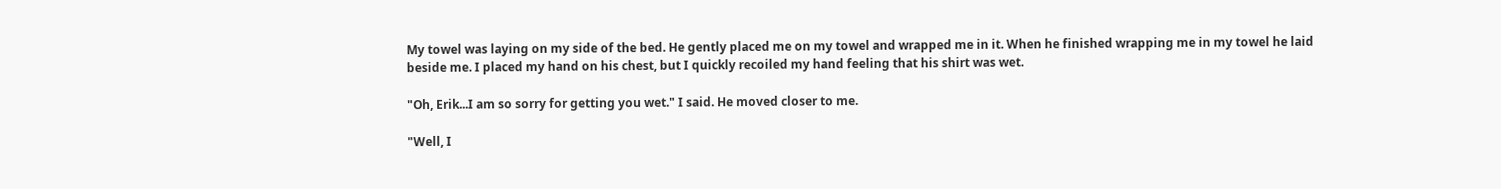My towel was laying on my side of the bed. He gently placed me on my towel and wrapped me in it. When he finished wrapping me in my towel he laid beside me. I placed my hand on his chest, but I quickly recoiled my hand feeling that his shirt was wet.

"Oh, Erik...I am so sorry for getting you wet." I said. He moved closer to me.

"Well, I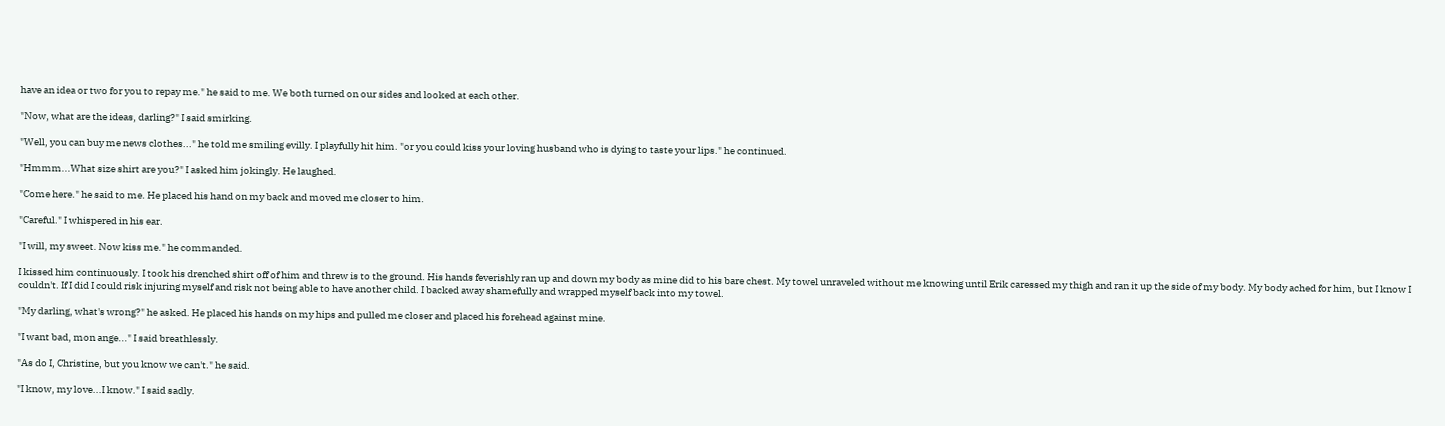have an idea or two for you to repay me." he said to me. We both turned on our sides and looked at each other.

"Now, what are the ideas, darling?" I said smirking.

"Well, you can buy me news clothes..." he told me smiling evilly. I playfully hit him. "or you could kiss your loving husband who is dying to taste your lips." he continued.

"Hmmm...What size shirt are you?" I asked him jokingly. He laughed.

"Come here." he said to me. He placed his hand on my back and moved me closer to him.

"Careful." I whispered in his ear.

"I will, my sweet. Now kiss me." he commanded.

I kissed him continuously. I took his drenched shirt off of him and threw is to the ground. His hands feverishly ran up and down my body as mine did to his bare chest. My towel unraveled without me knowing until Erik caressed my thigh and ran it up the side of my body. My body ached for him, but I know I couldn't. If I did I could risk injuring myself and risk not being able to have another child. I backed away shamefully and wrapped myself back into my towel.

"My darling, what's wrong?" he asked. He placed his hands on my hips and pulled me closer and placed his forehead against mine.

"I want bad, mon ange..." I said breathlessly.

"As do I, Christine, but you know we can't." he said.

"I know, my love...I know." I said sadly.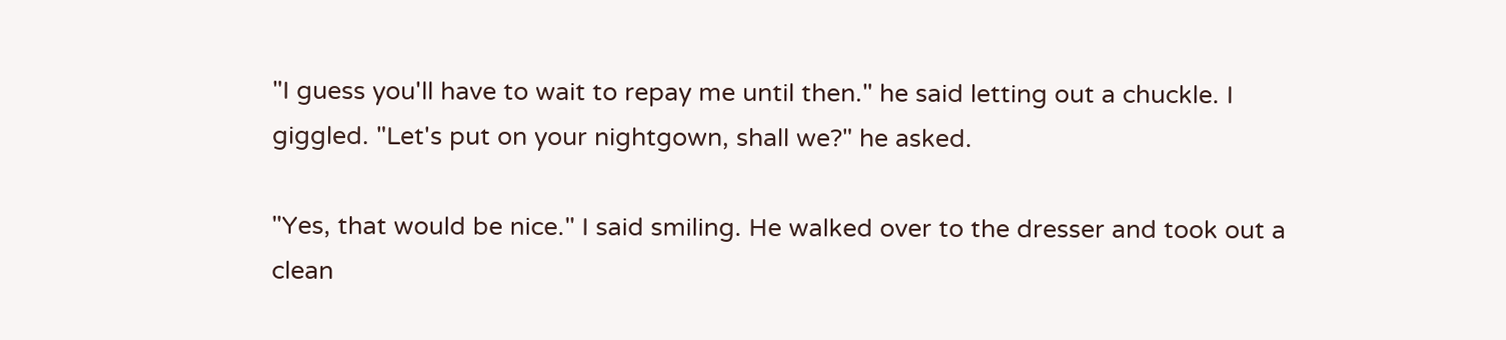"I guess you'll have to wait to repay me until then." he said letting out a chuckle. I giggled. "Let's put on your nightgown, shall we?" he asked.

"Yes, that would be nice." I said smiling. He walked over to the dresser and took out a clean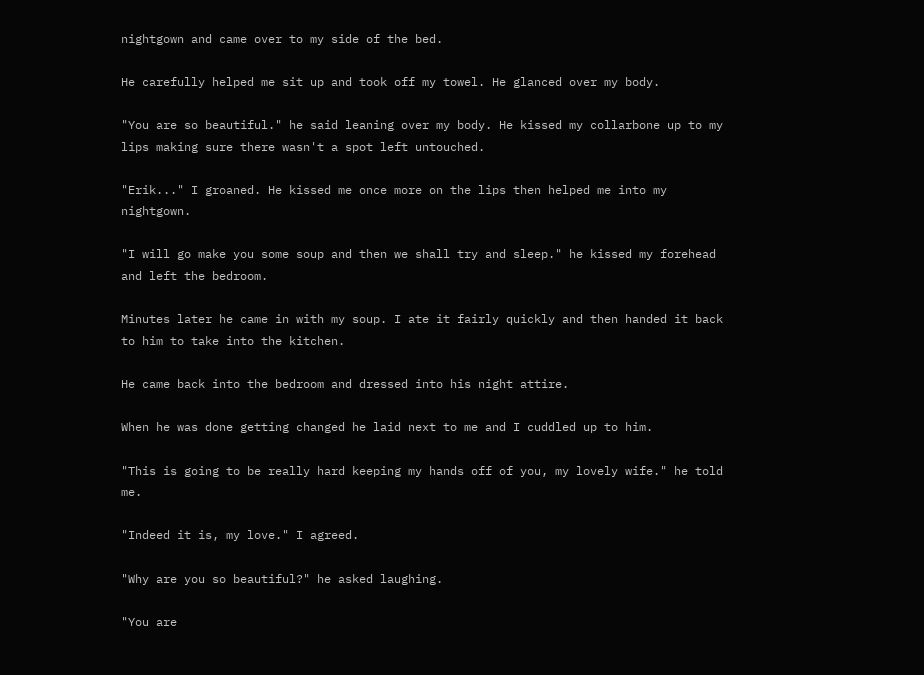nightgown and came over to my side of the bed.

He carefully helped me sit up and took off my towel. He glanced over my body.

"You are so beautiful." he said leaning over my body. He kissed my collarbone up to my lips making sure there wasn't a spot left untouched.

"Erik..." I groaned. He kissed me once more on the lips then helped me into my nightgown.

"I will go make you some soup and then we shall try and sleep." he kissed my forehead and left the bedroom.

Minutes later he came in with my soup. I ate it fairly quickly and then handed it back to him to take into the kitchen.

He came back into the bedroom and dressed into his night attire.

When he was done getting changed he laid next to me and I cuddled up to him.

"This is going to be really hard keeping my hands off of you, my lovely wife." he told me.

"Indeed it is, my love." I agreed.

"Why are you so beautiful?" he asked laughing.

"You are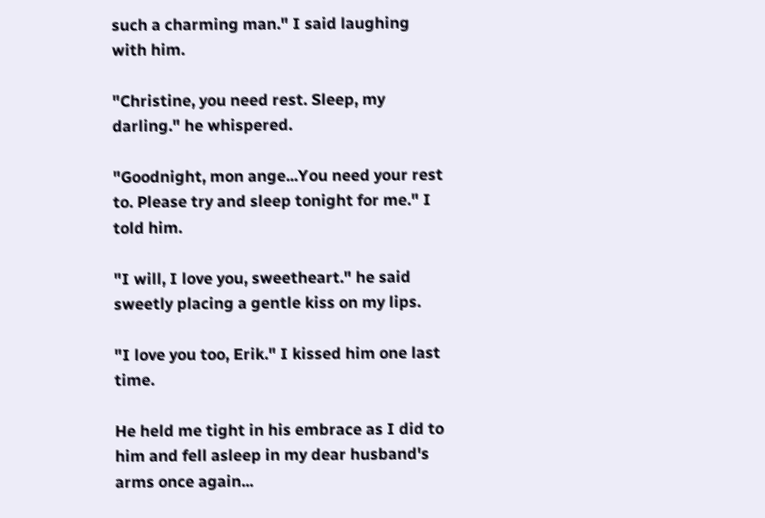such a charming man." I said laughing with him.

"Christine, you need rest. Sleep, my darling." he whispered.

"Goodnight, mon ange...You need your rest to. Please try and sleep tonight for me." I told him.

"I will, I love you, sweetheart." he said sweetly placing a gentle kiss on my lips.

"I love you too, Erik." I kissed him one last time.

He held me tight in his embrace as I did to him and fell asleep in my dear husband's arms once again...